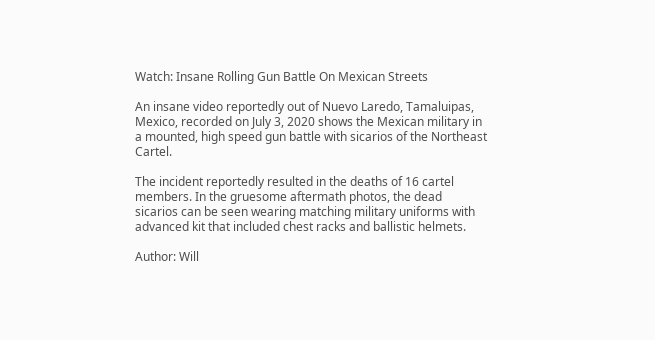Watch: Insane Rolling Gun Battle On Mexican Streets

An insane video reportedly out of Nuevo Laredo, Tamaluipas, Mexico, recorded on July 3, 2020 shows the Mexican military in a mounted, high speed gun battle with sicarios of the Northeast Cartel.

The incident reportedly resulted in the deaths of 16 cartel members. In the gruesome aftermath photos, the dead sicarios can be seen wearing matching military uniforms with advanced kit that included chest racks and ballistic helmets.

Author: Will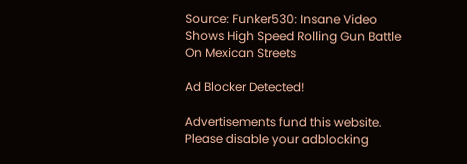Source: Funker530: Insane Video Shows High Speed Rolling Gun Battle On Mexican Streets

Ad Blocker Detected!

Advertisements fund this website. Please disable your adblocking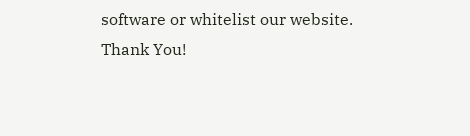software or whitelist our website.
Thank You!